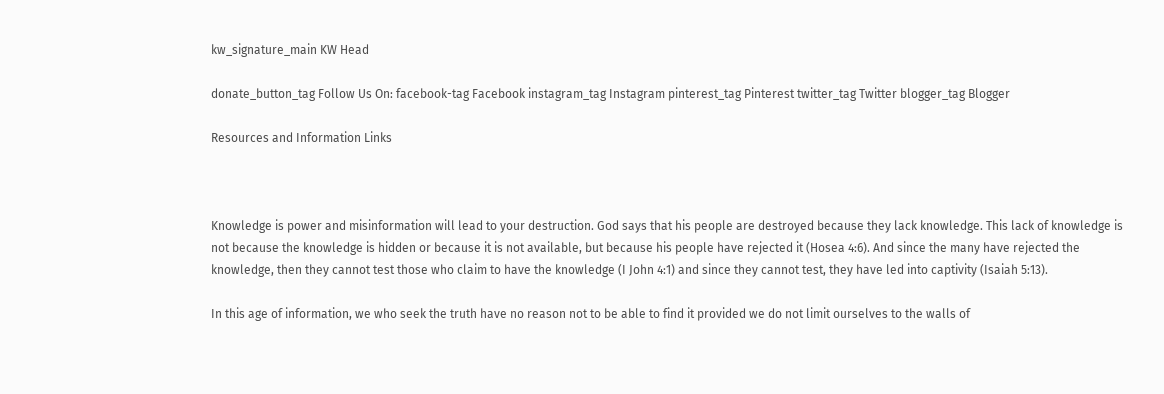kw_signature_main KW Head

donate_button_tag Follow Us On: facebook-tag Facebook instagram_tag Instagram pinterest_tag Pinterest twitter_tag Twitter blogger_tag Blogger

Resources and Information Links



Knowledge is power and misinformation will lead to your destruction. God says that his people are destroyed because they lack knowledge. This lack of knowledge is not because the knowledge is hidden or because it is not available, but because his people have rejected it (Hosea 4:6). And since the many have rejected the knowledge, then they cannot test those who claim to have the knowledge (I John 4:1) and since they cannot test, they have led into captivity (Isaiah 5:13).

In this age of information, we who seek the truth have no reason not to be able to find it provided we do not limit ourselves to the walls of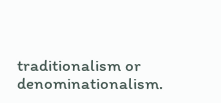traditionalism or denominationalism.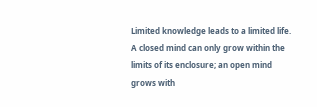Limited knowledge leads to a limited life. A closed mind can only grow within the limits of its enclosure; an open mind grows with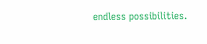endless possibilities.